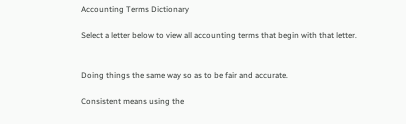Accounting Terms Dictionary

Select a letter below to view all accounting terms that begin with that letter.


Doing things the same way so as to be fair and accurate.

Consistent means using the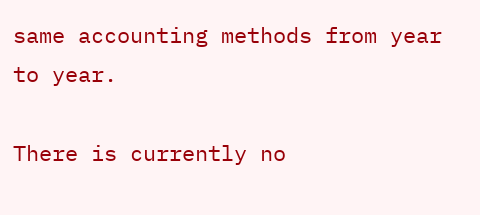same accounting methods from year to year.

There is currently no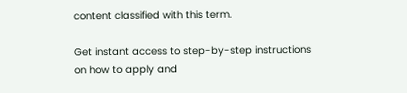content classified with this term.

Get instant access to step-by-step instructions on how to apply and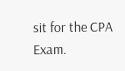sit for the CPA Exam.